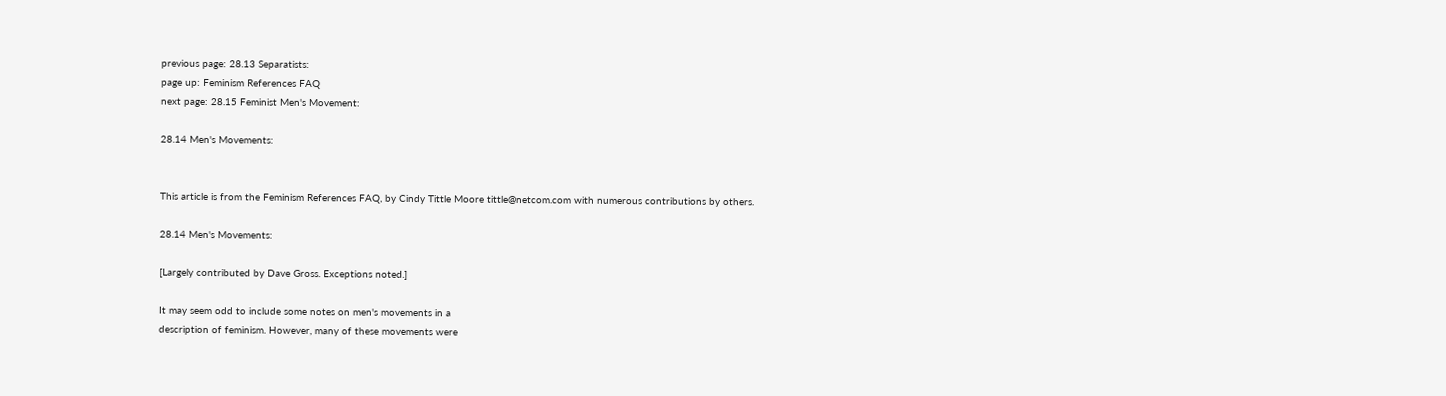previous page: 28.13 Separatists:
page up: Feminism References FAQ
next page: 28.15 Feminist Men's Movement:

28.14 Men's Movements:


This article is from the Feminism References FAQ, by Cindy Tittle Moore tittle@netcom.com with numerous contributions by others.

28.14 Men's Movements:

[Largely contributed by Dave Gross. Exceptions noted.]

It may seem odd to include some notes on men's movements in a
description of feminism. However, many of these movements were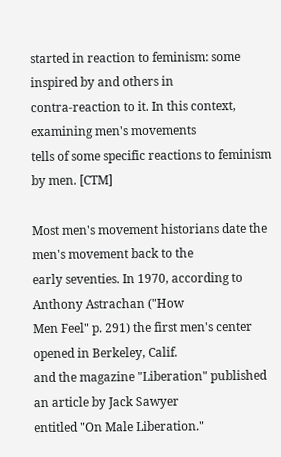started in reaction to feminism: some inspired by and others in
contra-reaction to it. In this context, examining men's movements
tells of some specific reactions to feminism by men. [CTM]

Most men's movement historians date the men's movement back to the
early seventies. In 1970, according to Anthony Astrachan ("How
Men Feel" p. 291) the first men's center opened in Berkeley, Calif.
and the magazine "Liberation" published an article by Jack Sawyer
entitled "On Male Liberation."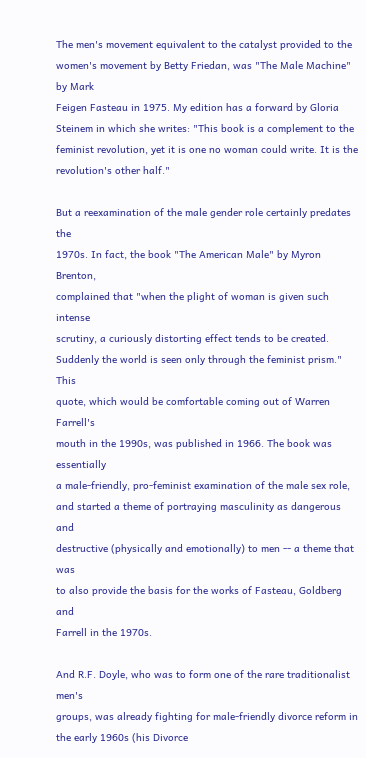The men's movement equivalent to the catalyst provided to the
women's movement by Betty Friedan, was "The Male Machine" by Mark
Feigen Fasteau in 1975. My edition has a forward by Gloria
Steinem in which she writes: "This book is a complement to the
feminist revolution, yet it is one no woman could write. It is the
revolution's other half."

But a reexamination of the male gender role certainly predates the
1970s. In fact, the book "The American Male" by Myron Brenton,
complained that "when the plight of woman is given such intense
scrutiny, a curiously distorting effect tends to be created.
Suddenly the world is seen only through the feminist prism." This
quote, which would be comfortable coming out of Warren Farrell's
mouth in the 1990s, was published in 1966. The book was essentially
a male-friendly, pro-feminist examination of the male sex role,
and started a theme of portraying masculinity as dangerous and
destructive (physically and emotionally) to men -- a theme that was
to also provide the basis for the works of Fasteau, Goldberg and
Farrell in the 1970s.

And R.F. Doyle, who was to form one of the rare traditionalist men's
groups, was already fighting for male-friendly divorce reform in
the early 1960s (his Divorce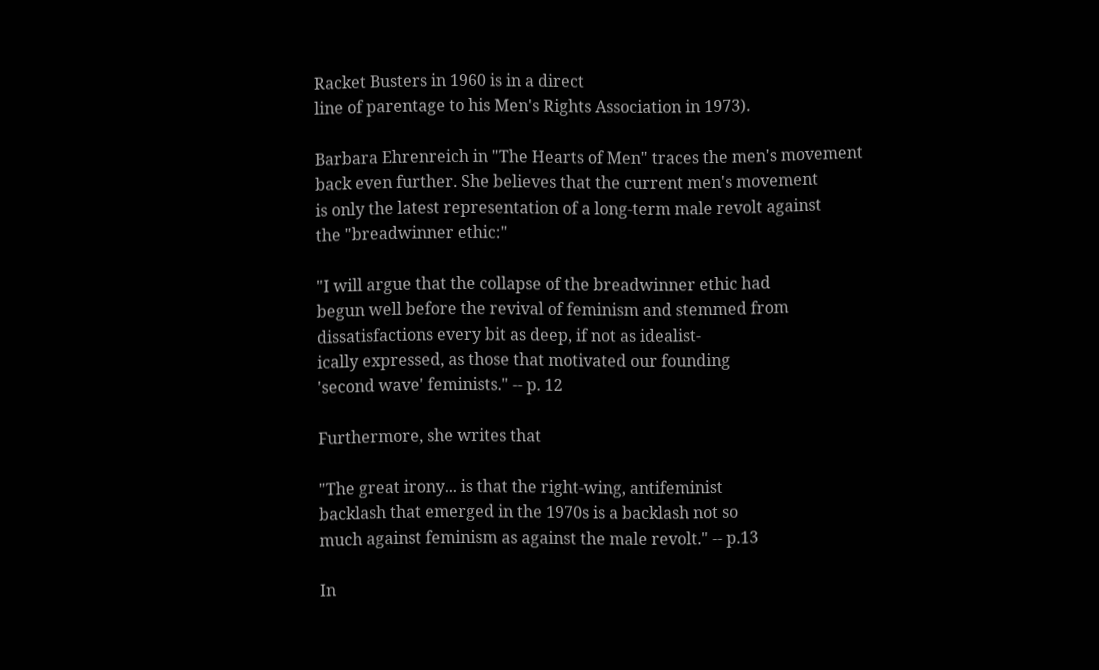Racket Busters in 1960 is in a direct
line of parentage to his Men's Rights Association in 1973).

Barbara Ehrenreich in "The Hearts of Men" traces the men's movement
back even further. She believes that the current men's movement
is only the latest representation of a long-term male revolt against
the "breadwinner ethic:"

"I will argue that the collapse of the breadwinner ethic had
begun well before the revival of feminism and stemmed from
dissatisfactions every bit as deep, if not as idealist-
ically expressed, as those that motivated our founding
'second wave' feminists." -- p. 12

Furthermore, she writes that

"The great irony... is that the right-wing, antifeminist
backlash that emerged in the 1970s is a backlash not so
much against feminism as against the male revolt." -- p.13

In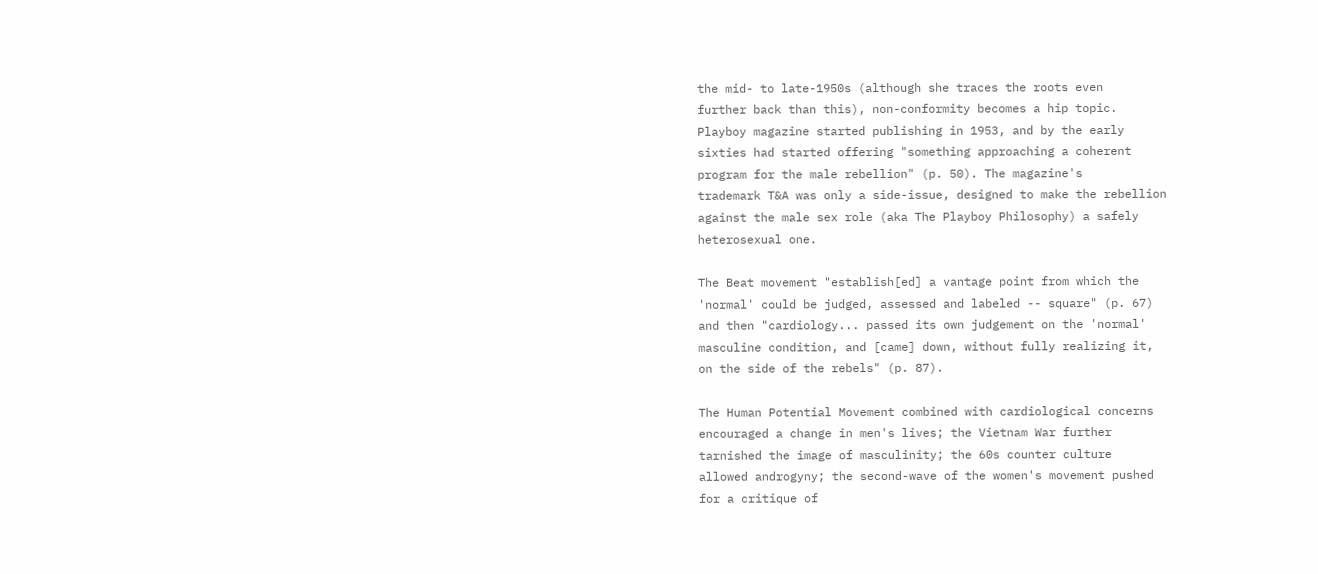the mid- to late-1950s (although she traces the roots even
further back than this), non-conformity becomes a hip topic.
Playboy magazine started publishing in 1953, and by the early
sixties had started offering "something approaching a coherent
program for the male rebellion" (p. 50). The magazine's
trademark T&A was only a side-issue, designed to make the rebellion
against the male sex role (aka The Playboy Philosophy) a safely
heterosexual one.

The Beat movement "establish[ed] a vantage point from which the
'normal' could be judged, assessed and labeled -- square" (p. 67)
and then "cardiology... passed its own judgement on the 'normal'
masculine condition, and [came] down, without fully realizing it,
on the side of the rebels" (p. 87).

The Human Potential Movement combined with cardiological concerns
encouraged a change in men's lives; the Vietnam War further
tarnished the image of masculinity; the 60s counter culture
allowed androgyny; the second-wave of the women's movement pushed
for a critique of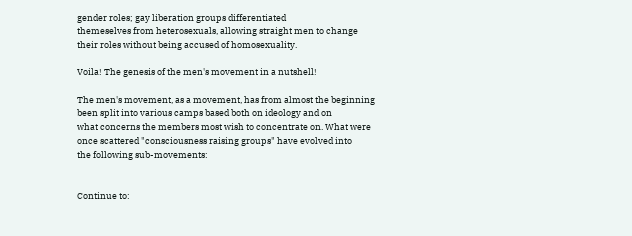gender roles; gay liberation groups differentiated
themeselves from heterosexuals, allowing straight men to change
their roles without being accused of homosexuality.

Voila! The genesis of the men's movement in a nutshell!

The men's movement, as a movement, has from almost the beginning
been split into various camps based both on ideology and on
what concerns the members most wish to concentrate on. What were
once scattered "consciousness raising groups" have evolved into
the following sub-movements:


Continue to: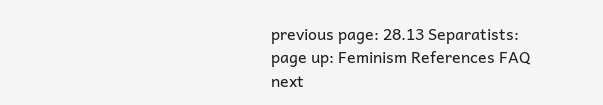previous page: 28.13 Separatists:
page up: Feminism References FAQ
next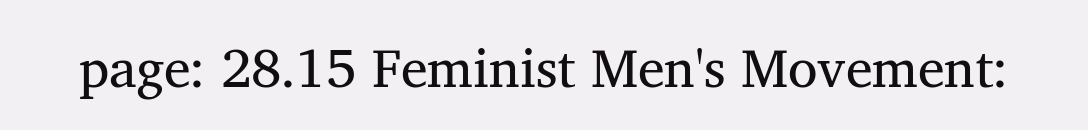page: 28.15 Feminist Men's Movement: